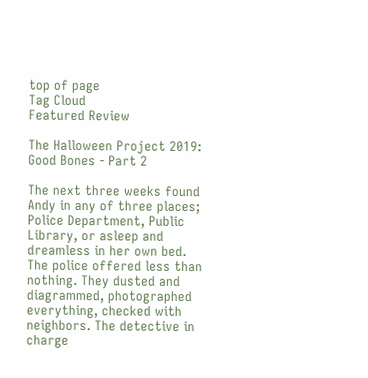top of page
Tag Cloud
Featured Review

The Halloween Project 2019: Good Bones - Part 2

The next three weeks found Andy in any of three places; Police Department, Public Library, or asleep and dreamless in her own bed. The police offered less than nothing. They dusted and diagrammed, photographed everything, checked with neighbors. The detective in charge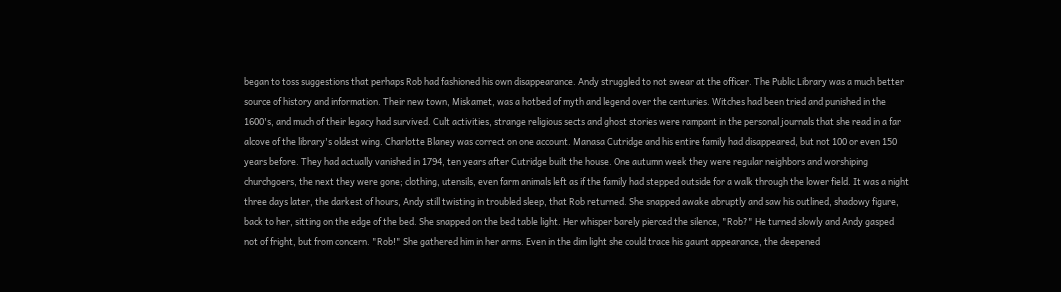began to toss suggestions that perhaps Rob had fashioned his own disappearance. Andy struggled to not swear at the officer. The Public Library was a much better source of history and information. Their new town, Miskamet, was a hotbed of myth and legend over the centuries. Witches had been tried and punished in the 1600's, and much of their legacy had survived. Cult activities, strange religious sects and ghost stories were rampant in the personal journals that she read in a far alcove of the library's oldest wing. Charlotte Blaney was correct on one account. Manasa Cutridge and his entire family had disappeared, but not 100 or even 150 years before. They had actually vanished in 1794, ten years after Cutridge built the house. One autumn week they were regular neighbors and worshiping churchgoers, the next they were gone; clothing, utensils, even farm animals left as if the family had stepped outside for a walk through the lower field. It was a night three days later, the darkest of hours, Andy still twisting in troubled sleep, that Rob returned. She snapped awake abruptly and saw his outlined, shadowy figure, back to her, sitting on the edge of the bed. She snapped on the bed table light. Her whisper barely pierced the silence, "Rob?" He turned slowly and Andy gasped not of fright, but from concern. "Rob!" She gathered him in her arms. Even in the dim light she could trace his gaunt appearance, the deepened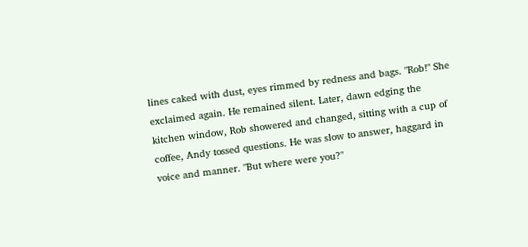lines caked with dust, eyes rimmed by redness and bags. "Rob!" She exclaimed again. He remained silent. Later, dawn edging the kitchen window, Rob showered and changed, sitting with a cup of coffee, Andy tossed questions. He was slow to answer, haggard in voice and manner. "But where were you?"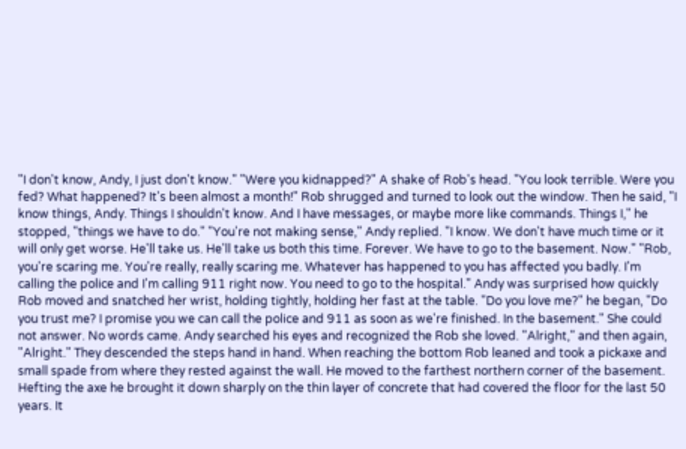"I don't know, Andy, I just don't know." "Were you kidnapped?" A shake of Rob's head. "You look terrible. Were you fed? What happened? It's been almost a month!" Rob shrugged and turned to look out the window. Then he said, "I know things, Andy. Things I shouldn't know. And I have messages, or maybe more like commands. Things I," he stopped, "things we have to do." "You're not making sense," Andy replied. "I know. We don't have much time or it will only get worse. He'll take us. He'll take us both this time. Forever. We have to go to the basement. Now." "Rob, you're scaring me. You're really, really scaring me. Whatever has happened to you has affected you badly. I'm calling the police and I'm calling 911 right now. You need to go to the hospital." Andy was surprised how quickly Rob moved and snatched her wrist, holding tightly, holding her fast at the table. "Do you love me?" he began, "Do you trust me? I promise you we can call the police and 911 as soon as we're finished. In the basement." She could not answer. No words came. Andy searched his eyes and recognized the Rob she loved. "Alright," and then again, "Alright." They descended the steps hand in hand. When reaching the bottom Rob leaned and took a pickaxe and small spade from where they rested against the wall. He moved to the farthest northern corner of the basement. Hefting the axe he brought it down sharply on the thin layer of concrete that had covered the floor for the last 50 years. It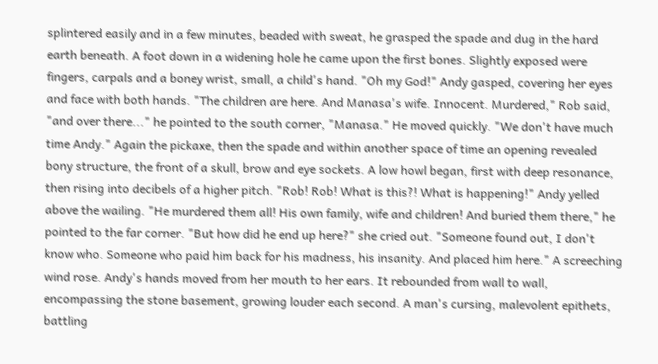splintered easily and in a few minutes, beaded with sweat, he grasped the spade and dug in the hard earth beneath. A foot down in a widening hole he came upon the first bones. Slightly exposed were fingers, carpals and a boney wrist, small, a child's hand. "Oh my God!" Andy gasped, covering her eyes and face with both hands. "The children are here. And Manasa's wife. Innocent. Murdered," Rob said, "and over there..." he pointed to the south corner, "Manasa." He moved quickly. "We don't have much time Andy." Again the pickaxe, then the spade and within another space of time an opening revealed bony structure, the front of a skull, brow and eye sockets. A low howl began, first with deep resonance, then rising into decibels of a higher pitch. "Rob! Rob! What is this?! What is happening!" Andy yelled above the wailing. "He murdered them all! His own family, wife and children! And buried them there," he pointed to the far corner. "But how did he end up here?" she cried out. "Someone found out, I don't know who. Someone who paid him back for his madness, his insanity. And placed him here." A screeching wind rose. Andy's hands moved from her mouth to her ears. It rebounded from wall to wall, encompassing the stone basement, growing louder each second. A man's cursing, malevolent epithets, battling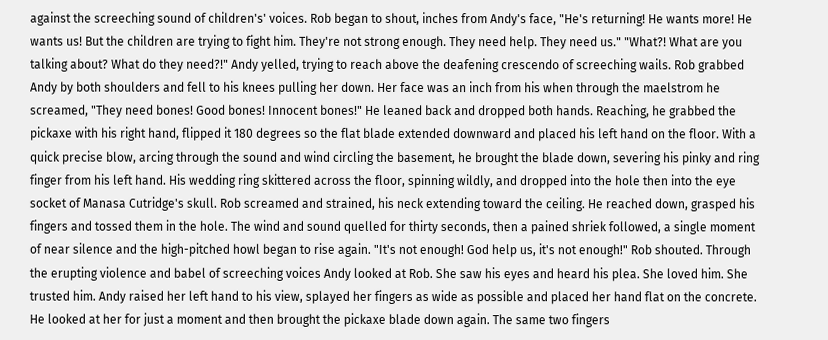against the screeching sound of children's' voices. Rob began to shout, inches from Andy's face, "He's returning! He wants more! He wants us! But the children are trying to fight him. They're not strong enough. They need help. They need us." "What?! What are you talking about? What do they need?!" Andy yelled, trying to reach above the deafening crescendo of screeching wails. Rob grabbed Andy by both shoulders and fell to his knees pulling her down. Her face was an inch from his when through the maelstrom he screamed, "They need bones! Good bones! Innocent bones!" He leaned back and dropped both hands. Reaching, he grabbed the pickaxe with his right hand, flipped it 180 degrees so the flat blade extended downward and placed his left hand on the floor. With a quick precise blow, arcing through the sound and wind circling the basement, he brought the blade down, severing his pinky and ring finger from his left hand. His wedding ring skittered across the floor, spinning wildly, and dropped into the hole then into the eye socket of Manasa Cutridge's skull. Rob screamed and strained, his neck extending toward the ceiling. He reached down, grasped his fingers and tossed them in the hole. The wind and sound quelled for thirty seconds, then a pained shriek followed, a single moment of near silence and the high-pitched howl began to rise again. "It's not enough! God help us, it's not enough!" Rob shouted. Through the erupting violence and babel of screeching voices Andy looked at Rob. She saw his eyes and heard his plea. She loved him. She trusted him. Andy raised her left hand to his view, splayed her fingers as wide as possible and placed her hand flat on the concrete. He looked at her for just a moment and then brought the pickaxe blade down again. The same two fingers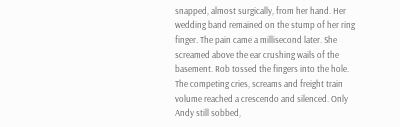snapped, almost surgically, from her hand. Her wedding band remained on the stump of her ring finger. The pain came a millisecond later. She screamed above the ear crushing wails of the basement. Rob tossed the fingers into the hole. The competing cries, screams and freight train volume reached a crescendo and silenced. Only Andy still sobbed,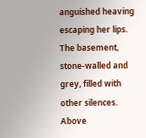anguished heaving escaping her lips. The basement, stone-walled and grey, filled with other silences. Above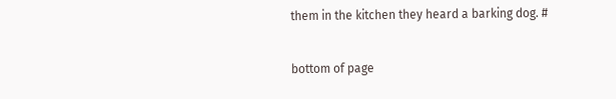them in the kitchen they heard a barking dog. #

bottom of page